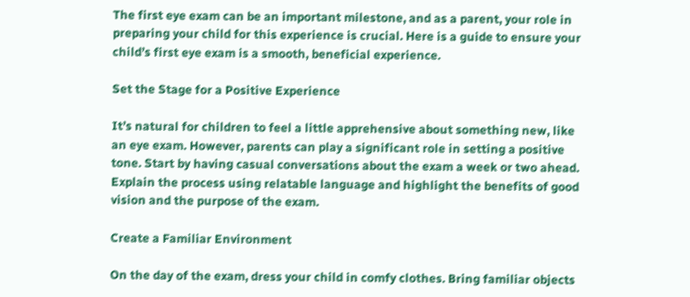The first eye exam can be an important milestone, and as a parent, your role in preparing your child for this experience is crucial. Here is a guide to ensure your child’s first eye exam is a smooth, beneficial experience.

Set the Stage for a Positive Experience

It’s natural for children to feel a little apprehensive about something new, like an eye exam. However, parents can play a significant role in setting a positive tone. Start by having casual conversations about the exam a week or two ahead. Explain the process using relatable language and highlight the benefits of good vision and the purpose of the exam.

Create a Familiar Environment

On the day of the exam, dress your child in comfy clothes. Bring familiar objects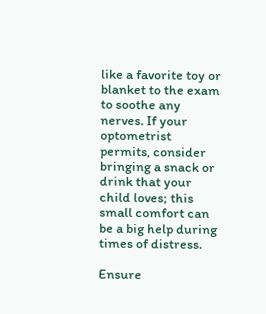like a favorite toy or blanket to the exam to soothe any nerves. If your optometrist permits, consider bringing a snack or drink that your child loves; this small comfort can be a big help during times of distress.

Ensure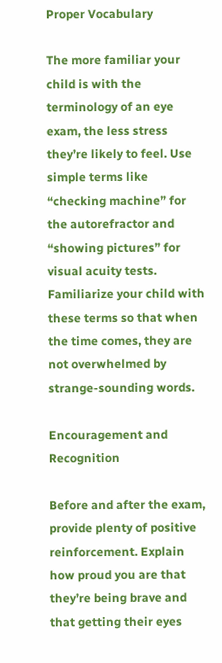Proper Vocabulary

The more familiar your child is with the terminology of an eye exam, the less stress they’re likely to feel. Use simple terms like “checking machine” for the autorefractor and “showing pictures” for visual acuity tests. Familiarize your child with these terms so that when the time comes, they are not overwhelmed by strange-sounding words.

Encouragement and Recognition

Before and after the exam, provide plenty of positive reinforcement. Explain how proud you are that they’re being brave and that getting their eyes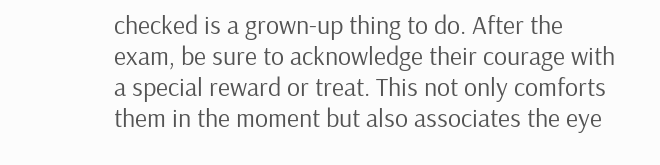checked is a grown-up thing to do. After the exam, be sure to acknowledge their courage with a special reward or treat. This not only comforts them in the moment but also associates the eye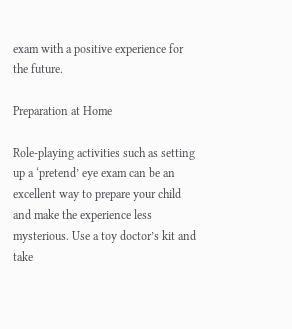exam with a positive experience for the future.

Preparation at Home

Role-playing activities such as setting up a ‘pretend’ eye exam can be an excellent way to prepare your child and make the experience less mysterious. Use a toy doctor’s kit and take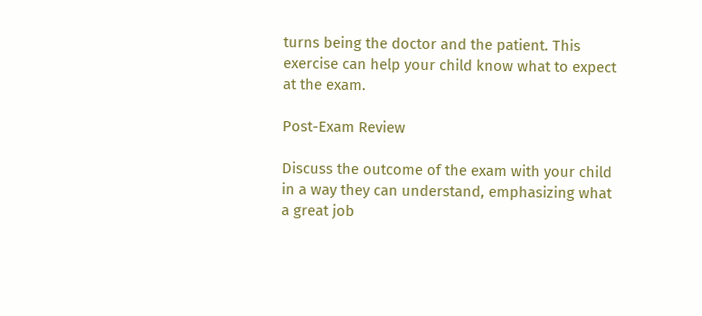turns being the doctor and the patient. This exercise can help your child know what to expect at the exam.

Post-Exam Review

Discuss the outcome of the exam with your child in a way they can understand, emphasizing what a great job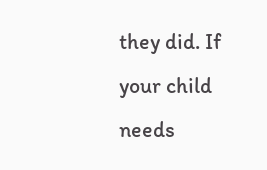they did. If your child needs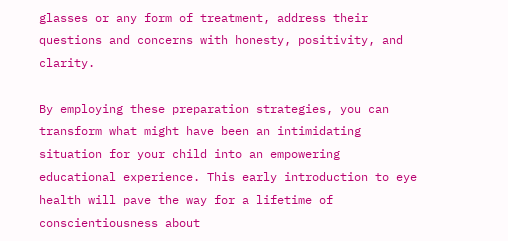glasses or any form of treatment, address their questions and concerns with honesty, positivity, and clarity.

By employing these preparation strategies, you can transform what might have been an intimidating situation for your child into an empowering educational experience. This early introduction to eye health will pave the way for a lifetime of conscientiousness about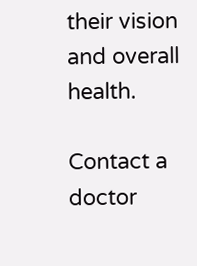their vision and overall health.

Contact a doctor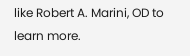like Robert A. Marini, OD to learn more.